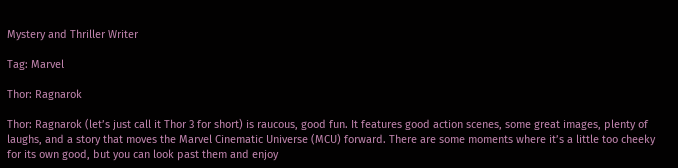Mystery and Thriller Writer

Tag: Marvel

Thor: Ragnarok

Thor: Ragnarok (let’s just call it Thor 3 for short) is raucous, good fun. It features good action scenes, some great images, plenty of laughs, and a story that moves the Marvel Cinematic Universe (MCU) forward. There are some moments where it’s a little too cheeky for its own good, but you can look past them and enjoy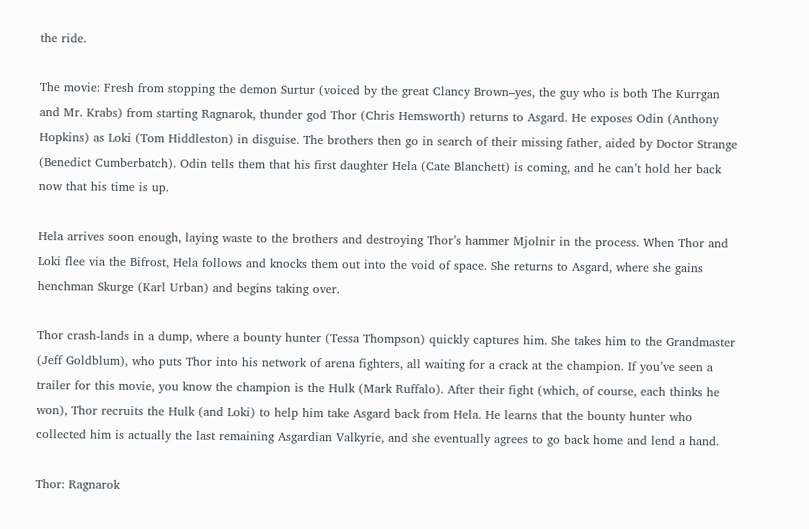the ride.

The movie: Fresh from stopping the demon Surtur (voiced by the great Clancy Brown–yes, the guy who is both The Kurrgan and Mr. Krabs) from starting Ragnarok, thunder god Thor (Chris Hemsworth) returns to Asgard. He exposes Odin (Anthony Hopkins) as Loki (Tom Hiddleston) in disguise. The brothers then go in search of their missing father, aided by Doctor Strange (Benedict Cumberbatch). Odin tells them that his first daughter Hela (Cate Blanchett) is coming, and he can’t hold her back now that his time is up.

Hela arrives soon enough, laying waste to the brothers and destroying Thor’s hammer Mjolnir in the process. When Thor and Loki flee via the Bifrost, Hela follows and knocks them out into the void of space. She returns to Asgard, where she gains henchman Skurge (Karl Urban) and begins taking over.

Thor crash-lands in a dump, where a bounty hunter (Tessa Thompson) quickly captures him. She takes him to the Grandmaster (Jeff Goldblum), who puts Thor into his network of arena fighters, all waiting for a crack at the champion. If you’ve seen a trailer for this movie, you know the champion is the Hulk (Mark Ruffalo). After their fight (which, of course, each thinks he won), Thor recruits the Hulk (and Loki) to help him take Asgard back from Hela. He learns that the bounty hunter who collected him is actually the last remaining Asgardian Valkyrie, and she eventually agrees to go back home and lend a hand.

Thor: Ragnarok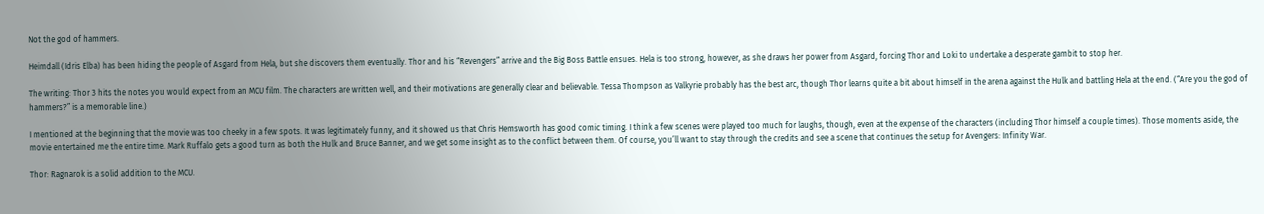Not the god of hammers.

Heimdall (Idris Elba) has been hiding the people of Asgard from Hela, but she discovers them eventually. Thor and his “Revengers” arrive and the Big Boss Battle ensues. Hela is too strong, however, as she draws her power from Asgard, forcing Thor and Loki to undertake a desperate gambit to stop her.

The writing: Thor 3 hits the notes you would expect from an MCU film. The characters are written well, and their motivations are generally clear and believable. Tessa Thompson as Valkyrie probably has the best arc, though Thor learns quite a bit about himself in the arena against the Hulk and battling Hela at the end. (“Are you the god of hammers?” is a memorable line.)

I mentioned at the beginning that the movie was too cheeky in a few spots. It was legitimately funny, and it showed us that Chris Hemsworth has good comic timing. I think a few scenes were played too much for laughs, though, even at the expense of the characters (including Thor himself a couple times). Those moments aside, the movie entertained me the entire time. Mark Ruffalo gets a good turn as both the Hulk and Bruce Banner, and we get some insight as to the conflict between them. Of course, you’ll want to stay through the credits and see a scene that continues the setup for Avengers: Infinity War.

Thor: Ragnarok is a solid addition to the MCU.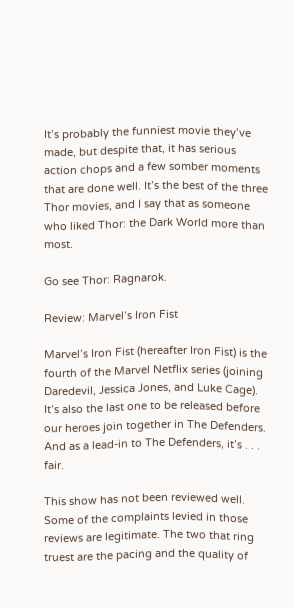It’s probably the funniest movie they’ve made, but despite that, it has serious action chops and a few somber moments that are done well. It’s the best of the three Thor movies, and I say that as someone who liked Thor: the Dark World more than most.

Go see Thor: Ragnarok.

Review: Marvel’s Iron Fist

Marvel’s Iron Fist (hereafter Iron Fist) is the fourth of the Marvel Netflix series (joining Daredevil, Jessica Jones, and Luke Cage). It’s also the last one to be released before our heroes join together in The Defenders. And as a lead-in to The Defenders, it’s . . . fair.

This show has not been reviewed well. Some of the complaints levied in those reviews are legitimate. The two that ring truest are the pacing and the quality of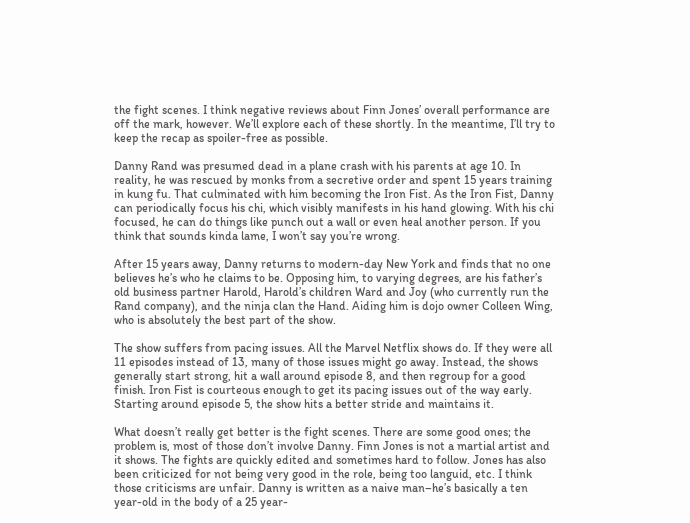the fight scenes. I think negative reviews about Finn Jones’ overall performance are off the mark, however. We’ll explore each of these shortly. In the meantime, I’ll try to keep the recap as spoiler-free as possible.

Danny Rand was presumed dead in a plane crash with his parents at age 10. In reality, he was rescued by monks from a secretive order and spent 15 years training in kung fu. That culminated with him becoming the Iron Fist. As the Iron Fist, Danny can periodically focus his chi, which visibly manifests in his hand glowing. With his chi focused, he can do things like punch out a wall or even heal another person. If you think that sounds kinda lame, I won’t say you’re wrong.

After 15 years away, Danny returns to modern-day New York and finds that no one believes he’s who he claims to be. Opposing him, to varying degrees, are his father’s old business partner Harold, Harold’s children Ward and Joy (who currently run the Rand company), and the ninja clan the Hand. Aiding him is dojo owner Colleen Wing, who is absolutely the best part of the show.

The show suffers from pacing issues. All the Marvel Netflix shows do. If they were all 11 episodes instead of 13, many of those issues might go away. Instead, the shows generally start strong, hit a wall around episode 8, and then regroup for a good finish. Iron Fist is courteous enough to get its pacing issues out of the way early. Starting around episode 5, the show hits a better stride and maintains it.

What doesn’t really get better is the fight scenes. There are some good ones; the problem is, most of those don’t involve Danny. Finn Jones is not a martial artist and it shows. The fights are quickly edited and sometimes hard to follow. Jones has also been criticized for not being very good in the role, being too languid, etc. I think those criticisms are unfair. Danny is written as a naive man–he’s basically a ten year-old in the body of a 25 year-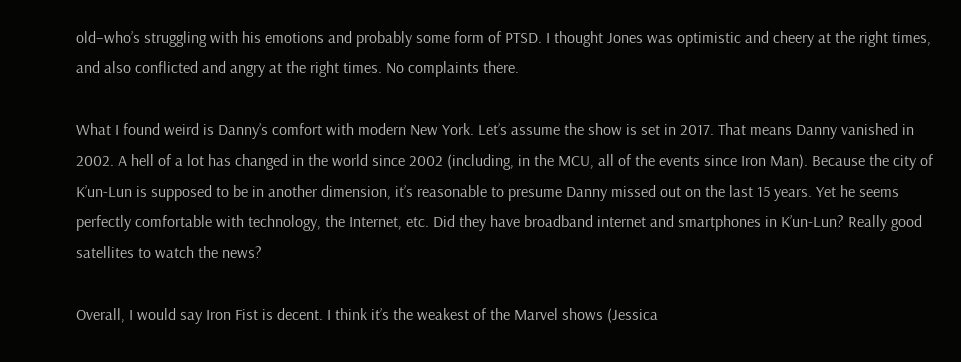old–who’s struggling with his emotions and probably some form of PTSD. I thought Jones was optimistic and cheery at the right times, and also conflicted and angry at the right times. No complaints there.

What I found weird is Danny’s comfort with modern New York. Let’s assume the show is set in 2017. That means Danny vanished in 2002. A hell of a lot has changed in the world since 2002 (including, in the MCU, all of the events since Iron Man). Because the city of K’un-Lun is supposed to be in another dimension, it’s reasonable to presume Danny missed out on the last 15 years. Yet he seems perfectly comfortable with technology, the Internet, etc. Did they have broadband internet and smartphones in K’un-Lun? Really good satellites to watch the news?

Overall, I would say Iron Fist is decent. I think it’s the weakest of the Marvel shows (Jessica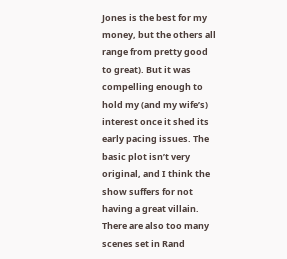Jones is the best for my money, but the others all range from pretty good to great). But it was compelling enough to hold my (and my wife’s) interest once it shed its early pacing issues. The basic plot isn’t very original, and I think the show suffers for not having a great villain. There are also too many scenes set in Rand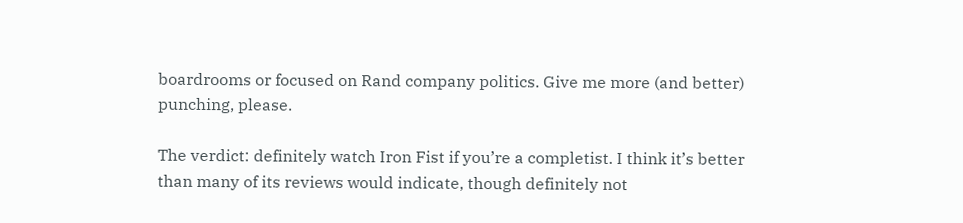boardrooms or focused on Rand company politics. Give me more (and better) punching, please.

The verdict: definitely watch Iron Fist if you’re a completist. I think it’s better than many of its reviews would indicate, though definitely not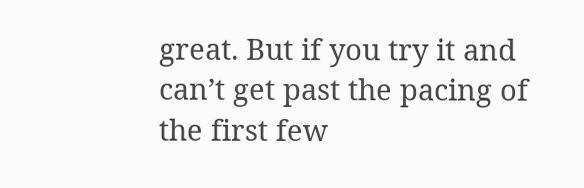great. But if you try it and can’t get past the pacing of the first few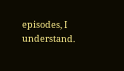episodes, I understand.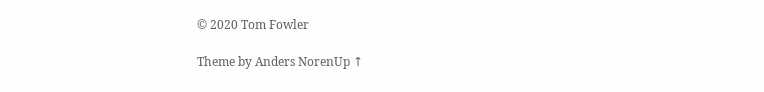© 2020 Tom Fowler

Theme by Anders NorenUp ↑